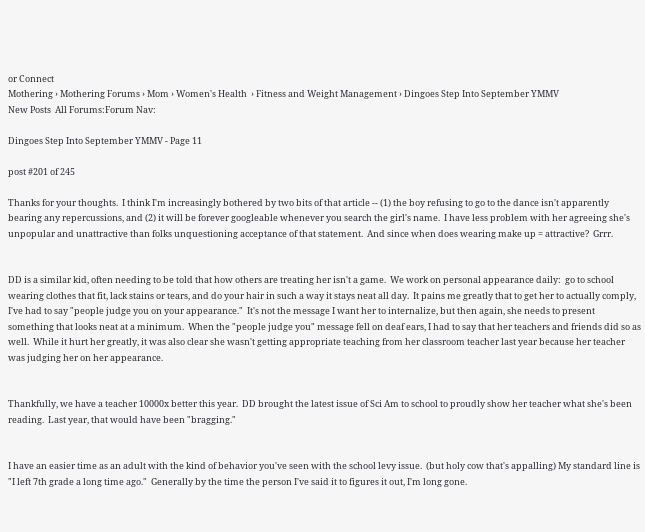or Connect
Mothering › Mothering Forums › Mom › Women's Health  › Fitness and Weight Management › Dingoes Step Into September YMMV
New Posts  All Forums:Forum Nav:

Dingoes Step Into September YMMV - Page 11

post #201 of 245

Thanks for your thoughts.  I think I'm increasingly bothered by two bits of that article -- (1) the boy refusing to go to the dance isn't apparently bearing any repercussions, and (2) it will be forever googleable whenever you search the girl's name.  I have less problem with her agreeing she's unpopular and unattractive than folks unquestioning acceptance of that statement.  And since when does wearing make up = attractive?  Grrr.


DD is a similar kid, often needing to be told that how others are treating her isn't a game.  We work on personal appearance daily:  go to school wearing clothes that fit, lack stains or tears, and do your hair in such a way it stays neat all day.  It pains me greatly that to get her to actually comply, I've had to say "people judge you on your appearance."  It's not the message I want her to internalize, but then again, she needs to present something that looks neat at a minimum.  When the "people judge you" message fell on deaf ears, I had to say that her teachers and friends did so as well.  While it hurt her greatly, it was also clear she wasn't getting appropriate teaching from her classroom teacher last year because her teacher was judging her on her appearance.


Thankfully, we have a teacher 10000x better this year.  DD brought the latest issue of Sci Am to school to proudly show her teacher what she's been reading.  Last year, that would have been "bragging."


I have an easier time as an adult with the kind of behavior you've seen with the school levy issue.  (but holy cow that's appalling) My standard line is "I left 7th grade a long time ago."  Generally by the time the person I've said it to figures it out, I'm long gone.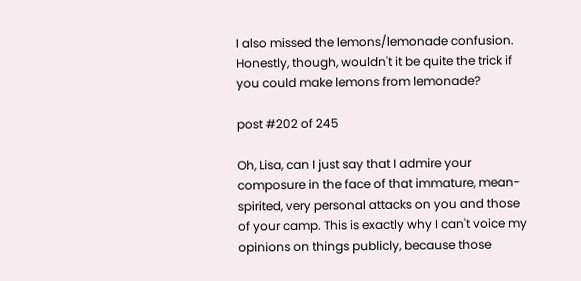I also missed the lemons/lemonade confusion.  Honestly, though, wouldn't it be quite the trick if you could make lemons from lemonade?

post #202 of 245

Oh, Lisa, can I just say that I admire your composure in the face of that immature, mean-spirited, very personal attacks on you and those of your camp. This is exactly why I can't voice my opinions on things publicly, because those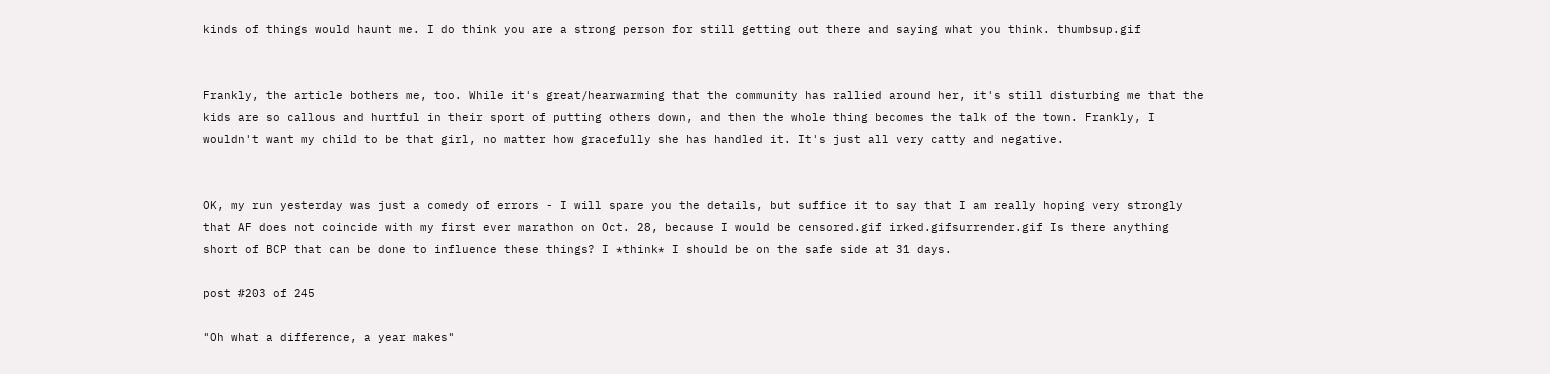kinds of things would haunt me. I do think you are a strong person for still getting out there and saying what you think. thumbsup.gif


Frankly, the article bothers me, too. While it's great/hearwarming that the community has rallied around her, it's still disturbing me that the kids are so callous and hurtful in their sport of putting others down, and then the whole thing becomes the talk of the town. Frankly, I wouldn't want my child to be that girl, no matter how gracefully she has handled it. It's just all very catty and negative.


OK, my run yesterday was just a comedy of errors - I will spare you the details, but suffice it to say that I am really hoping very strongly that AF does not coincide with my first ever marathon on Oct. 28, because I would be censored.gif irked.gifsurrender.gif Is there anything short of BCP that can be done to influence these things? I *think* I should be on the safe side at 31 days.

post #203 of 245

"Oh what a difference, a year makes"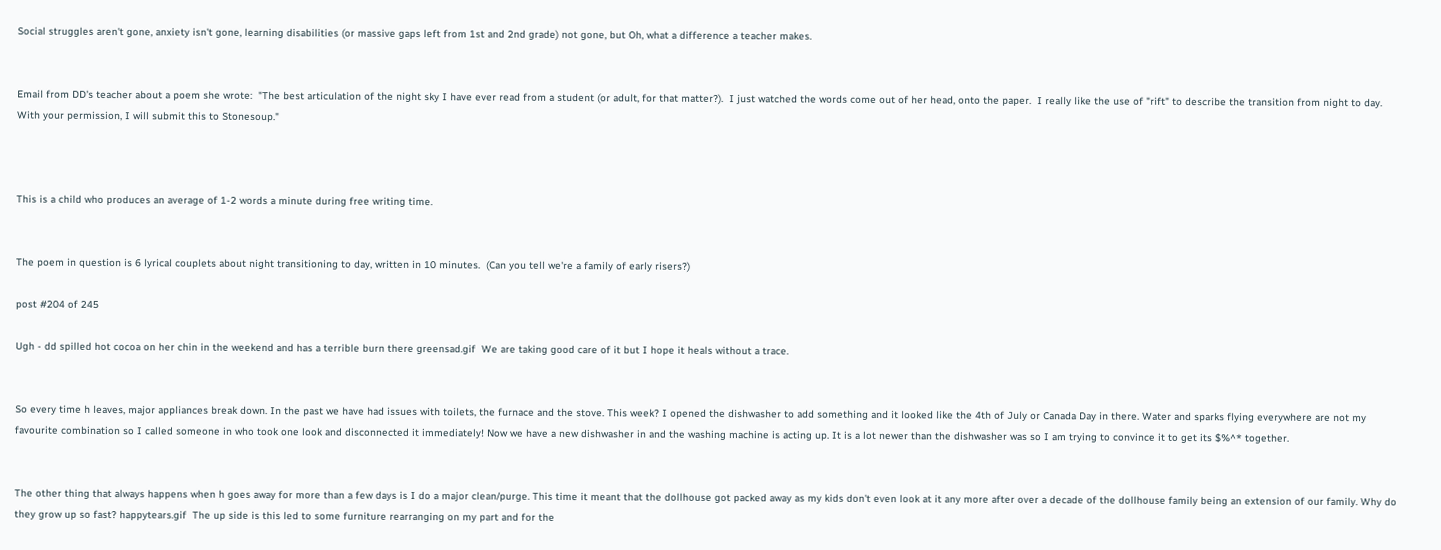Social struggles aren't gone, anxiety isn't gone, learning disabilities (or massive gaps left from 1st and 2nd grade) not gone, but Oh, what a difference a teacher makes.


Email from DD's teacher about a poem she wrote:  "The best articulation of the night sky I have ever read from a student (or adult, for that matter?).  I just watched the words come out of her head, onto the paper.  I really like the use of "rift" to describe the transition from night to day.  With your permission, I will submit this to Stonesoup."



This is a child who produces an average of 1-2 words a minute during free writing time.


The poem in question is 6 lyrical couplets about night transitioning to day, written in 10 minutes.  (Can you tell we're a family of early risers?)

post #204 of 245

Ugh - dd spilled hot cocoa on her chin in the weekend and has a terrible burn there greensad.gif  We are taking good care of it but I hope it heals without a trace.


So every time h leaves, major appliances break down. In the past we have had issues with toilets, the furnace and the stove. This week? I opened the dishwasher to add something and it looked like the 4th of July or Canada Day in there. Water and sparks flying everywhere are not my favourite combination so I called someone in who took one look and disconnected it immediately! Now we have a new dishwasher in and the washing machine is acting up. It is a lot newer than the dishwasher was so I am trying to convince it to get its $%^* together.


The other thing that always happens when h goes away for more than a few days is I do a major clean/purge. This time it meant that the dollhouse got packed away as my kids don't even look at it any more after over a decade of the dollhouse family being an extension of our family. Why do they grow up so fast? happytears.gif  The up side is this led to some furniture rearranging on my part and for the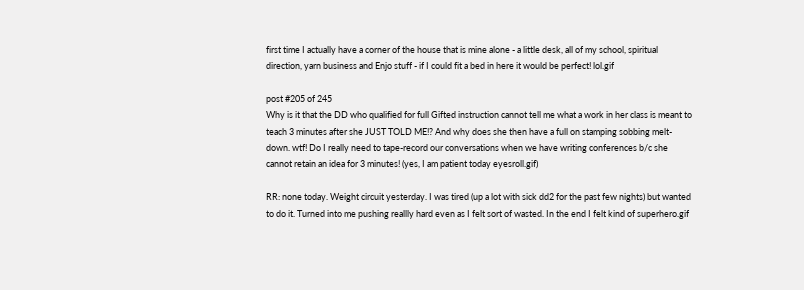first time I actually have a corner of the house that is mine alone - a little desk, all of my school, spiritual direction, yarn business and Enjo stuff - if I could fit a bed in here it would be perfect! lol.gif

post #205 of 245
Why is it that the DD who qualified for full Gifted instruction cannot tell me what a work in her class is meant to teach 3 minutes after she JUST TOLD ME!? And why does she then have a full on stamping sobbing melt-down. wtf! Do I really need to tape-record our conversations when we have writing conferences b/c she cannot retain an idea for 3 minutes! (yes, I am patient today eyesroll.gif)

RR: none today. Weight circuit yesterday. I was tired (up a lot with sick dd2 for the past few nights) but wanted to do it. Turned into me pushing reallly hard even as I felt sort of wasted. In the end I felt kind of superhero.gif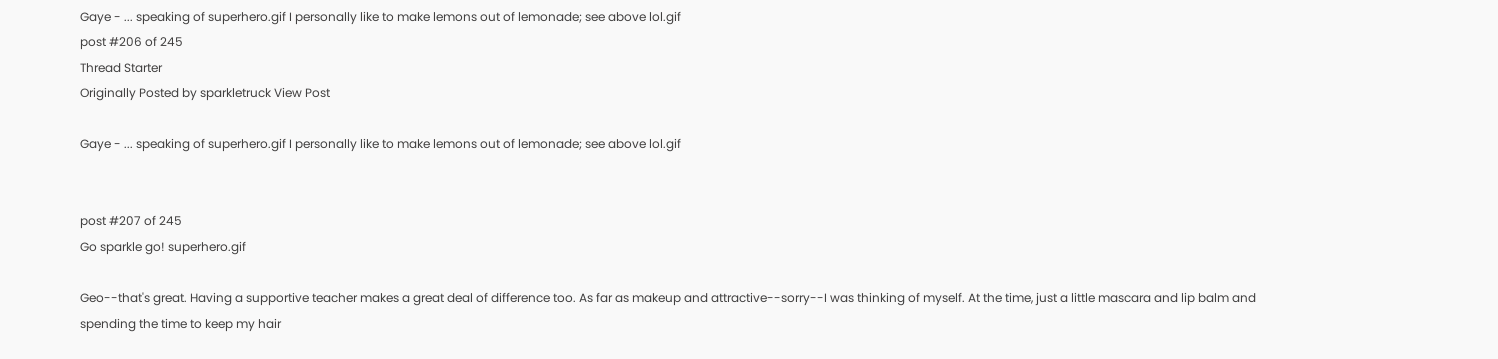Gaye - ... speaking of superhero.gif I personally like to make lemons out of lemonade; see above lol.gif
post #206 of 245
Thread Starter
Originally Posted by sparkletruck View Post

Gaye - ... speaking of superhero.gif I personally like to make lemons out of lemonade; see above lol.gif


post #207 of 245
Go sparkle go! superhero.gif

Geo--that's great. Having a supportive teacher makes a great deal of difference too. As far as makeup and attractive--sorry--I was thinking of myself. At the time, just a little mascara and lip balm and spending the time to keep my hair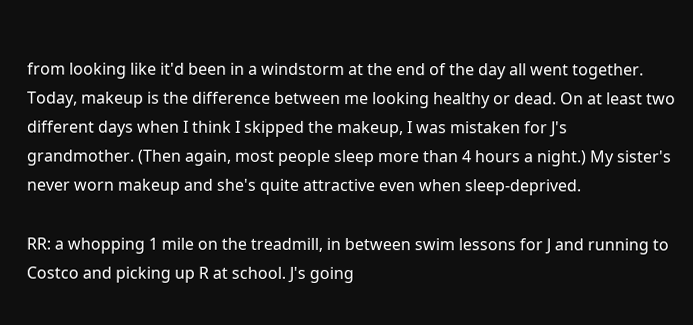from looking like it'd been in a windstorm at the end of the day all went together. Today, makeup is the difference between me looking healthy or dead. On at least two different days when I think I skipped the makeup, I was mistaken for J's grandmother. (Then again, most people sleep more than 4 hours a night.) My sister's never worn makeup and she's quite attractive even when sleep-deprived.

RR: a whopping 1 mile on the treadmill, in between swim lessons for J and running to Costco and picking up R at school. J's going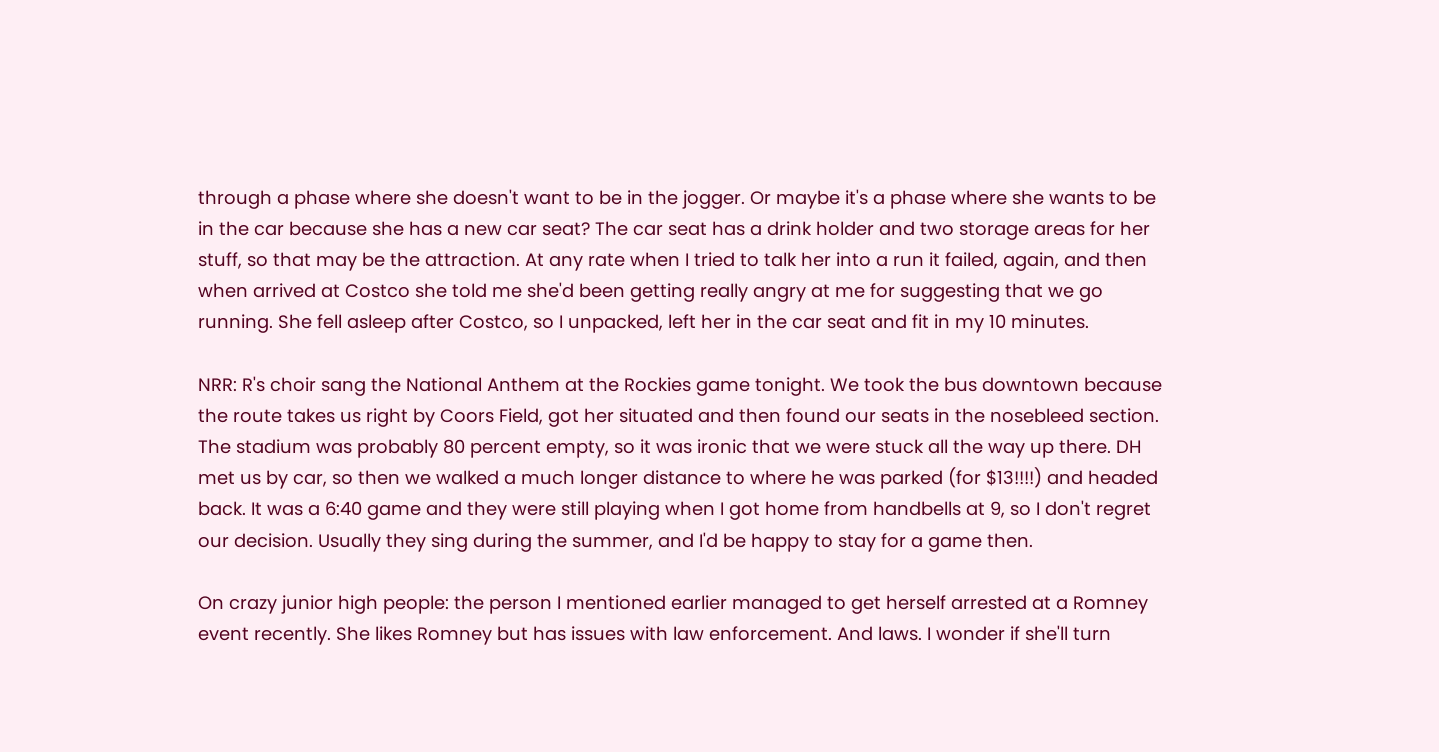through a phase where she doesn't want to be in the jogger. Or maybe it's a phase where she wants to be in the car because she has a new car seat? The car seat has a drink holder and two storage areas for her stuff, so that may be the attraction. At any rate when I tried to talk her into a run it failed, again, and then when arrived at Costco she told me she'd been getting really angry at me for suggesting that we go running. She fell asleep after Costco, so I unpacked, left her in the car seat and fit in my 10 minutes.

NRR: R's choir sang the National Anthem at the Rockies game tonight. We took the bus downtown because the route takes us right by Coors Field, got her situated and then found our seats in the nosebleed section. The stadium was probably 80 percent empty, so it was ironic that we were stuck all the way up there. DH met us by car, so then we walked a much longer distance to where he was parked (for $13!!!!) and headed back. It was a 6:40 game and they were still playing when I got home from handbells at 9, so I don't regret our decision. Usually they sing during the summer, and I'd be happy to stay for a game then.

On crazy junior high people: the person I mentioned earlier managed to get herself arrested at a Romney event recently. She likes Romney but has issues with law enforcement. And laws. I wonder if she'll turn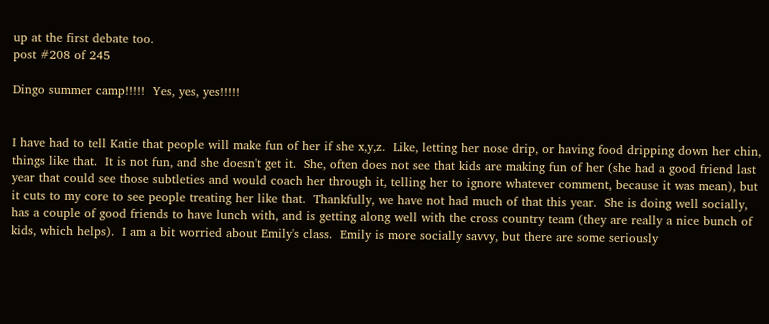up at the first debate too.
post #208 of 245

Dingo summer camp!!!!!  Yes, yes, yes!!!!!


I have had to tell Katie that people will make fun of her if she x,y,z.  Like, letting her nose drip, or having food dripping down her chin, things like that.  It is not fun, and she doesn't get it.  She, often does not see that kids are making fun of her (she had a good friend last year that could see those subtleties and would coach her through it, telling her to ignore whatever comment, because it was mean), but it cuts to my core to see people treating her like that.  Thankfully, we have not had much of that this year.  She is doing well socially, has a couple of good friends to have lunch with, and is getting along well with the cross country team (they are really a nice bunch of kids, which helps).  I am a bit worried about Emily's class.  Emily is more socially savvy, but there are some seriously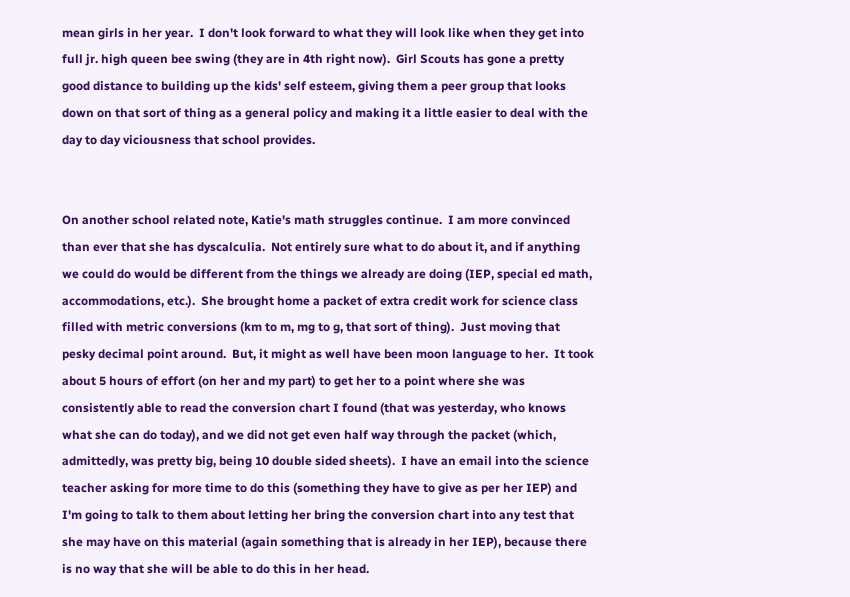mean girls in her year.  I don't look forward to what they will look like when they get into full jr. high queen bee swing (they are in 4th right now).  Girl Scouts has gone a pretty good distance to building up the kids' self esteem, giving them a peer group that looks down on that sort of thing as a general policy and making it a little easier to deal with the day to day viciousness that school provides.


On another school related note, Katie's math struggles continue.  I am more convinced than ever that she has dyscalculia.  Not entirely sure what to do about it, and if anything we could do would be different from the things we already are doing (IEP, special ed math, accommodations, etc.).  She brought home a packet of extra credit work for science class filled with metric conversions (km to m, mg to g, that sort of thing).  Just moving that pesky decimal point around.  But, it might as well have been moon language to her.  It took about 5 hours of effort (on her and my part) to get her to a point where she was consistently able to read the conversion chart I found (that was yesterday, who knows what she can do today), and we did not get even half way through the packet (which, admittedly, was pretty big, being 10 double sided sheets).  I have an email into the science teacher asking for more time to do this (something they have to give as per her IEP) and I'm going to talk to them about letting her bring the conversion chart into any test that she may have on this material (again something that is already in her IEP), because there is no way that she will be able to do this in her head.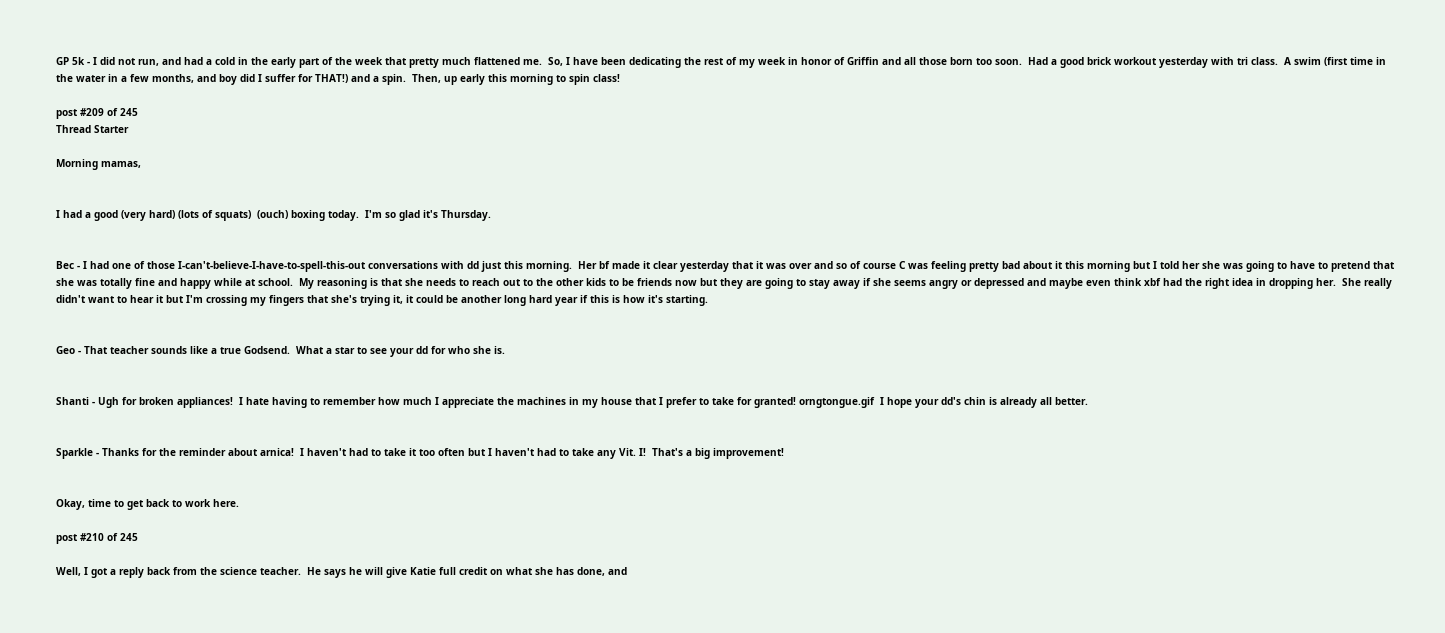GP 5k - I did not run, and had a cold in the early part of the week that pretty much flattened me.  So, I have been dedicating the rest of my week in honor of Griffin and all those born too soon.  Had a good brick workout yesterday with tri class.  A swim (first time in the water in a few months, and boy did I suffer for THAT!) and a spin.  Then, up early this morning to spin class!

post #209 of 245
Thread Starter

Morning mamas,


I had a good (very hard) (lots of squats)  (ouch) boxing today.  I'm so glad it's Thursday.


Bec - I had one of those I-can't-believe-I-have-to-spell-this-out conversations with dd just this morning.  Her bf made it clear yesterday that it was over and so of course C was feeling pretty bad about it this morning but I told her she was going to have to pretend that she was totally fine and happy while at school.  My reasoning is that she needs to reach out to the other kids to be friends now but they are going to stay away if she seems angry or depressed and maybe even think xbf had the right idea in dropping her.  She really didn't want to hear it but I'm crossing my fingers that she's trying it, it could be another long hard year if this is how it's starting.


Geo - That teacher sounds like a true Godsend.  What a star to see your dd for who she is.


Shanti - Ugh for broken appliances!  I hate having to remember how much I appreciate the machines in my house that I prefer to take for granted! orngtongue.gif  I hope your dd's chin is already all better.


Sparkle - Thanks for the reminder about arnica!  I haven't had to take it too often but I haven't had to take any Vit. I!  That's a big improvement!


Okay, time to get back to work here.

post #210 of 245

Well, I got a reply back from the science teacher.  He says he will give Katie full credit on what she has done, and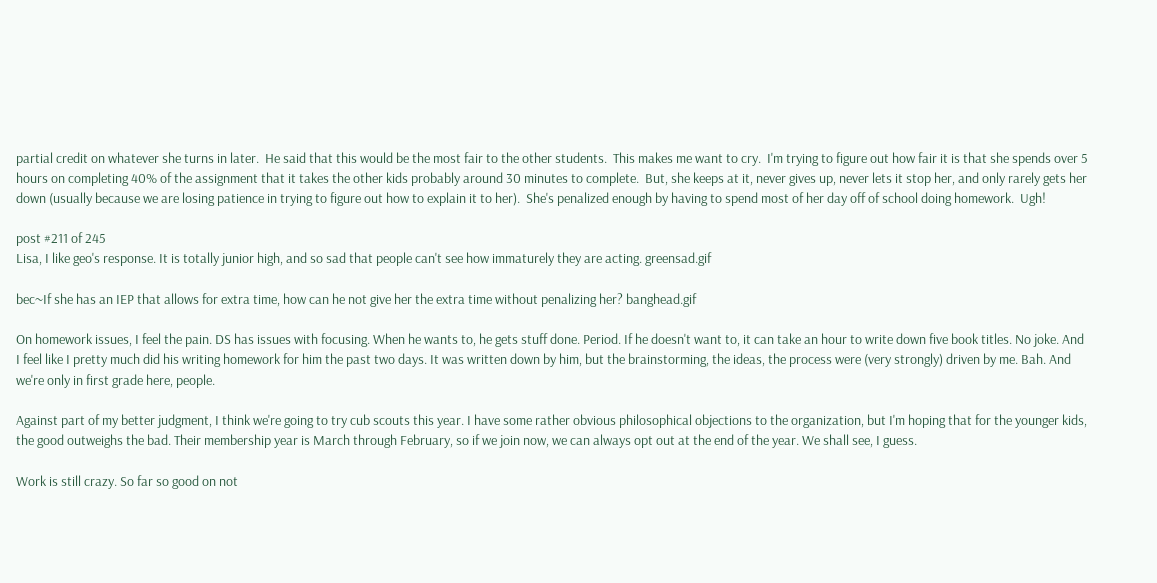partial credit on whatever she turns in later.  He said that this would be the most fair to the other students.  This makes me want to cry.  I'm trying to figure out how fair it is that she spends over 5 hours on completing 40% of the assignment that it takes the other kids probably around 30 minutes to complete.  But, she keeps at it, never gives up, never lets it stop her, and only rarely gets her down (usually because we are losing patience in trying to figure out how to explain it to her).  She's penalized enough by having to spend most of her day off of school doing homework.  Ugh!

post #211 of 245
Lisa, I like geo's response. It is totally junior high, and so sad that people can't see how immaturely they are acting. greensad.gif

bec~If she has an IEP that allows for extra time, how can he not give her the extra time without penalizing her? banghead.gif

On homework issues, I feel the pain. DS has issues with focusing. When he wants to, he gets stuff done. Period. If he doesn't want to, it can take an hour to write down five book titles. No joke. And I feel like I pretty much did his writing homework for him the past two days. It was written down by him, but the brainstorming, the ideas, the process were (very strongly) driven by me. Bah. And we're only in first grade here, people.

Against part of my better judgment, I think we're going to try cub scouts this year. I have some rather obvious philosophical objections to the organization, but I'm hoping that for the younger kids, the good outweighs the bad. Their membership year is March through February, so if we join now, we can always opt out at the end of the year. We shall see, I guess.

Work is still crazy. So far so good on not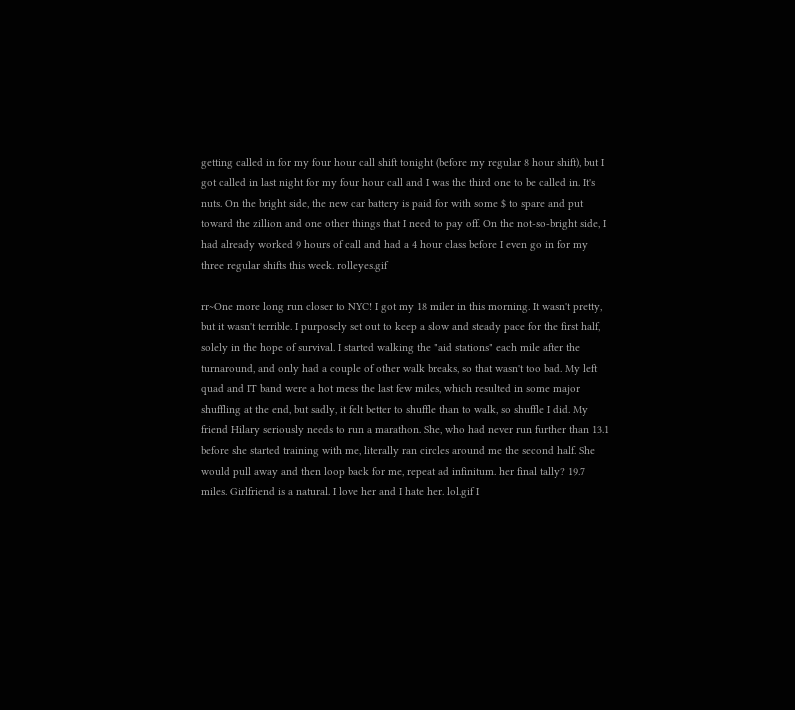getting called in for my four hour call shift tonight (before my regular 8 hour shift), but I got called in last night for my four hour call and I was the third one to be called in. It's nuts. On the bright side, the new car battery is paid for with some $ to spare and put toward the zillion and one other things that I need to pay off. On the not-so-bright side, I had already worked 9 hours of call and had a 4 hour class before I even go in for my three regular shifts this week. rolleyes.gif

rr~One more long run closer to NYC! I got my 18 miler in this morning. It wasn't pretty, but it wasn't terrible. I purposely set out to keep a slow and steady pace for the first half, solely in the hope of survival. I started walking the "aid stations" each mile after the turnaround, and only had a couple of other walk breaks, so that wasn't too bad. My left quad and IT band were a hot mess the last few miles, which resulted in some major shuffling at the end, but sadly, it felt better to shuffle than to walk, so shuffle I did. My friend Hilary seriously needs to run a marathon. She, who had never run further than 13.1 before she started training with me, literally ran circles around me the second half. She would pull away and then loop back for me, repeat ad infinitum. her final tally? 19.7 miles. Girlfriend is a natural. I love her and I hate her. lol.gif I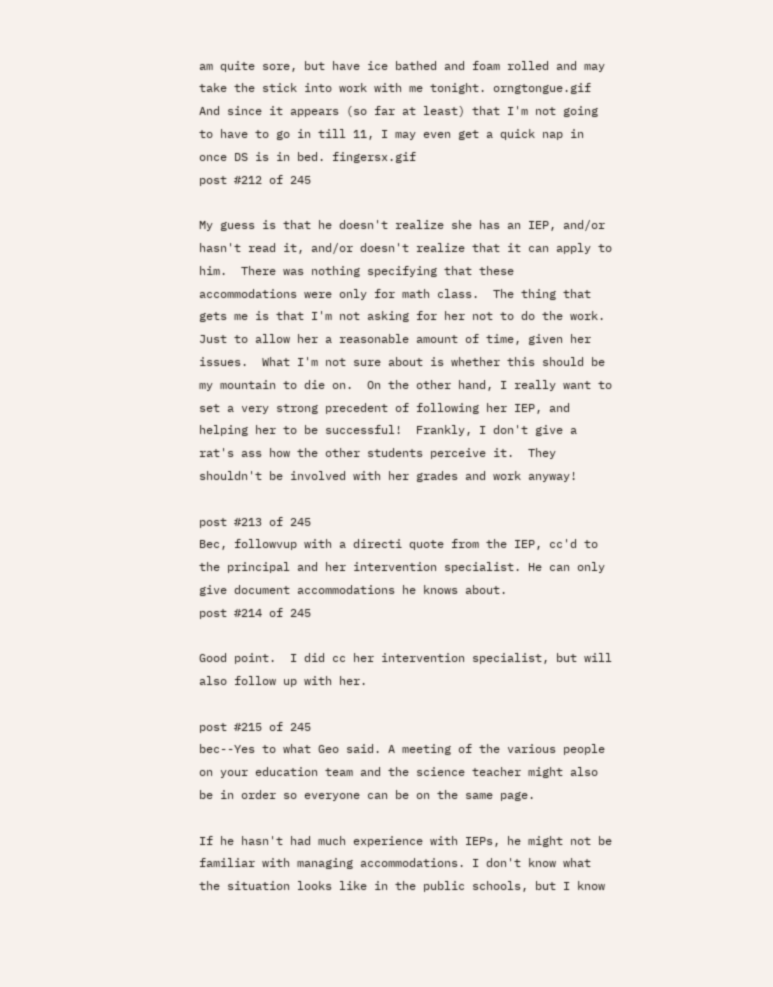am quite sore, but have ice bathed and foam rolled and may take the stick into work with me tonight. orngtongue.gif And since it appears (so far at least) that I'm not going to have to go in till 11, I may even get a quick nap in once DS is in bed. fingersx.gif
post #212 of 245

My guess is that he doesn't realize she has an IEP, and/or hasn't read it, and/or doesn't realize that it can apply to him.  There was nothing specifying that these accommodations were only for math class.  The thing that gets me is that I'm not asking for her not to do the work.  Just to allow her a reasonable amount of time, given her issues.  What I'm not sure about is whether this should be my mountain to die on.  On the other hand, I really want to set a very strong precedent of following her IEP, and helping her to be successful!  Frankly, I don't give a rat's ass how the other students perceive it.  They shouldn't be involved with her grades and work anyway!

post #213 of 245
Bec, followvup with a directi quote from the IEP, cc'd to the principal and her intervention specialist. He can only give document accommodations he knows about.
post #214 of 245

Good point.  I did cc her intervention specialist, but will also follow up with her.

post #215 of 245
bec--Yes to what Geo said. A meeting of the various people on your education team and the science teacher might also be in order so everyone can be on the same page.

If he hasn't had much experience with IEPs, he might not be familiar with managing accommodations. I don't know what the situation looks like in the public schools, but I know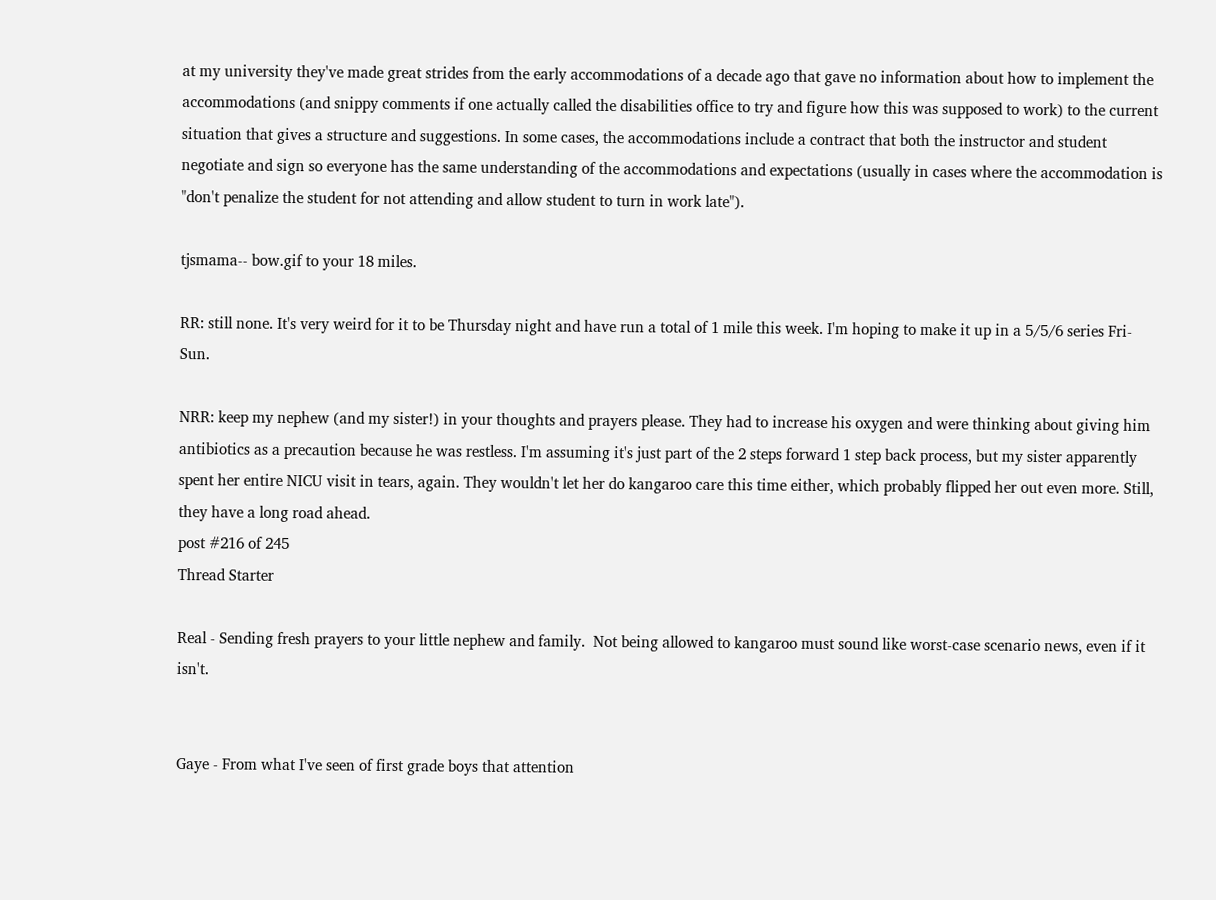at my university they've made great strides from the early accommodations of a decade ago that gave no information about how to implement the accommodations (and snippy comments if one actually called the disabilities office to try and figure how this was supposed to work) to the current situation that gives a structure and suggestions. In some cases, the accommodations include a contract that both the instructor and student negotiate and sign so everyone has the same understanding of the accommodations and expectations (usually in cases where the accommodation is "don't penalize the student for not attending and allow student to turn in work late").

tjsmama-- bow.gif to your 18 miles.

RR: still none. It's very weird for it to be Thursday night and have run a total of 1 mile this week. I'm hoping to make it up in a 5/5/6 series Fri-Sun.

NRR: keep my nephew (and my sister!) in your thoughts and prayers please. They had to increase his oxygen and were thinking about giving him antibiotics as a precaution because he was restless. I'm assuming it's just part of the 2 steps forward 1 step back process, but my sister apparently spent her entire NICU visit in tears, again. They wouldn't let her do kangaroo care this time either, which probably flipped her out even more. Still, they have a long road ahead.
post #216 of 245
Thread Starter

Real - Sending fresh prayers to your little nephew and family.  Not being allowed to kangaroo must sound like worst-case scenario news, even if it isn't.


Gaye - From what I've seen of first grade boys that attention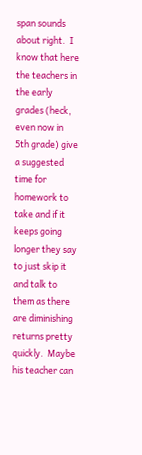span sounds about right.  I know that here the teachers in the early grades (heck, even now in 5th grade) give a suggested time for homework to take and if it keeps going longer they say to just skip it and talk to them as there are diminishing returns pretty quickly.  Maybe his teacher can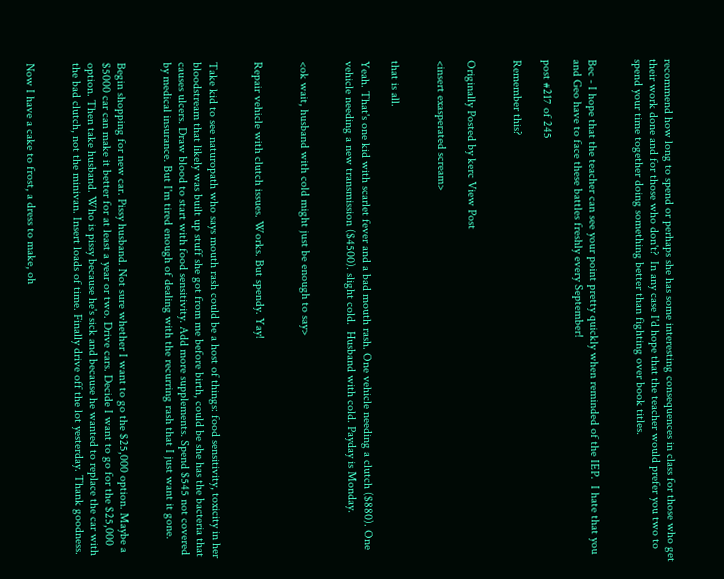recommend how long to spend or perhaps she has some interesting consequences in class for those who get their work done and for those who don't?  In any case I'd hope that the teacher would prefer you two to spend your time together doing something better than fighting over book titles.


Bec - I hope that the teacher can see your point pretty quickly when reminded of the IEP.  I hate that you and Geo have to face these battles freshly every September!

post #217 of 245

Remember this?


Originally Posted by kerc View Post

<insert exasperated scream>


that is all.

Yeah. That's one kid with scarlet fever and a bad mouth rash. One vehicle needing a clutch ($880). One vehicle needing a new transmission ($4500). slight cold.  Husband with cold. Payday is Monday.


<ok wait, husband with cold might just be enough to say>


Repair vehicle with clutch issues. Works. But spendy. Yay!


Take kid to see naturopath who says mouth rash could be a host of things: food sensitivity, toxicity in her bloodstream that likely was built up stuff she got from me before birth, could be she has the bacteria that causes ulcers. Draw blood to start with food sensitivity. Add more supplements. Spend $545 not covered by medical insurance. But I'm tired enough of dealing with the recurring rash that I just want it gone.


Begin shopping for new car. Pissy husband. Not sure whether I want to go the $25,000 option. Maybe a $5000 car can make it better for at least a year or two. Drive cars. Decide I want to go for the $25,000 option. Then take husband. Who is pissy because he's sick and because he wanted to replace the car with the bad clutch, not the minivan. Insert loads of time. Finally drive off the lot yesterday. Thank goodness.


Now I have a cake to frost, a dress to make, oh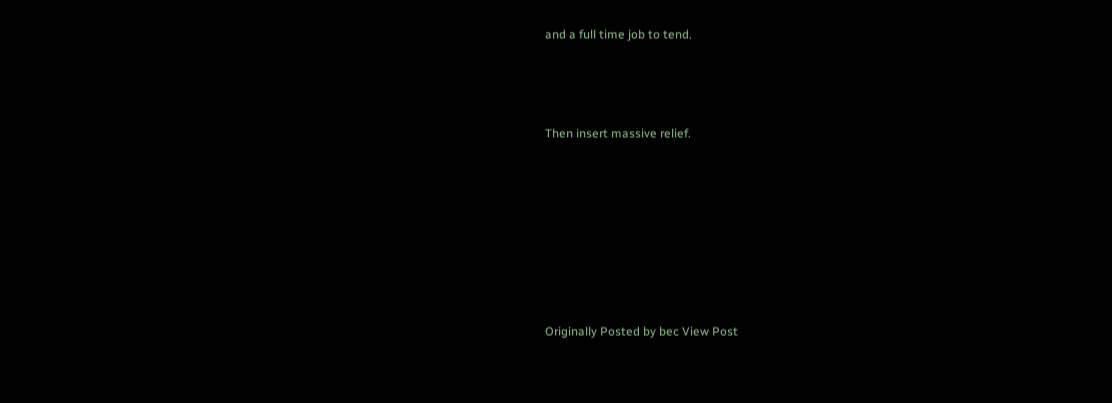and a full time job to tend.



Then insert massive relief.







Originally Posted by bec View Post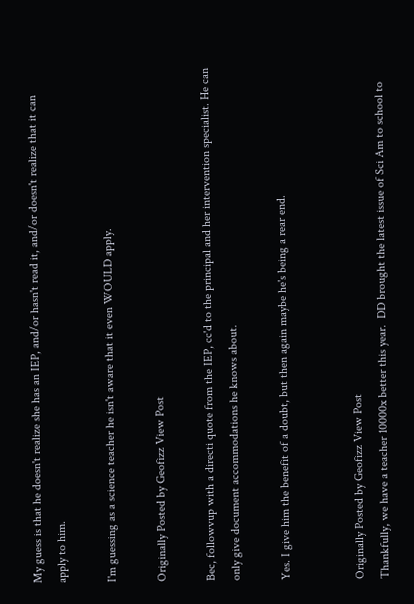My guess is that he doesn't realize she has an IEP, and/or hasn't read it, and/or doesn't realize that it can apply to him.

I'm guessing as a science teacher he isn't aware that it even WOULD apply.

Originally Posted by Geofizz View Post

Bec, followvup with a directi quote from the IEP, cc'd to the principal and her intervention specialist. He can only give document accommodations he knows about.

Yes. I give him the benefit of a doubt, but then again maybe he's being a rear end.


Originally Posted by Geofizz View Post
Thankfully, we have a teacher 10000x better this year.  DD brought the latest issue of Sci Am to school to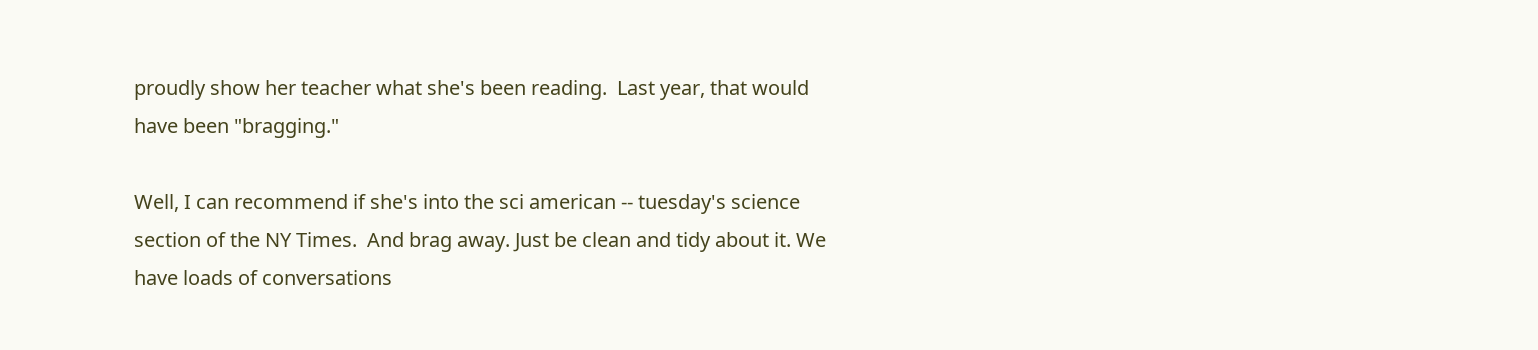proudly show her teacher what she's been reading.  Last year, that would have been "bragging."

Well, I can recommend if she's into the sci american -- tuesday's science section of the NY Times.  And brag away. Just be clean and tidy about it. We have loads of conversations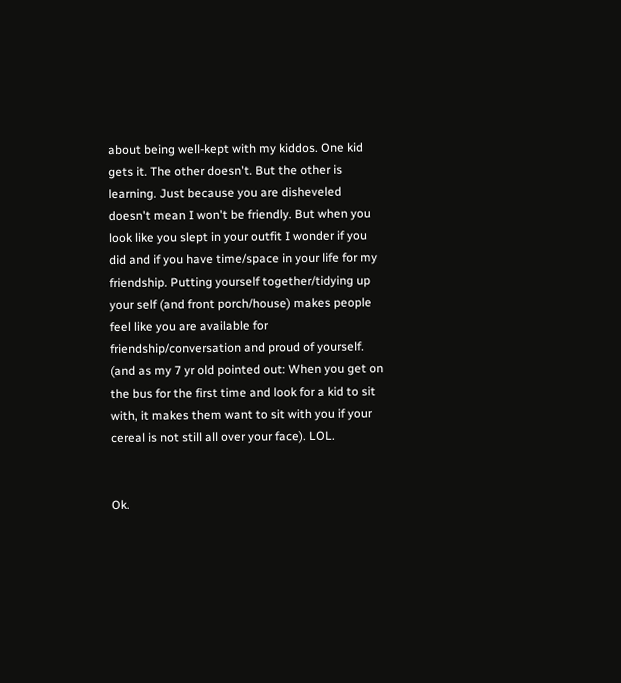about being well-kept with my kiddos. One kid gets it. The other doesn't. But the other is learning. Just because you are disheveled doesn't mean I won't be friendly. But when you look like you slept in your outfit I wonder if you did and if you have time/space in your life for my friendship. Putting yourself together/tidying up your self (and front porch/house) makes people feel like you are available for friendship/conversation and proud of yourself. (and as my 7 yr old pointed out: When you get on the bus for the first time and look for a kid to sit with, it makes them want to sit with you if your cereal is not still all over your face). LOL.


Ok.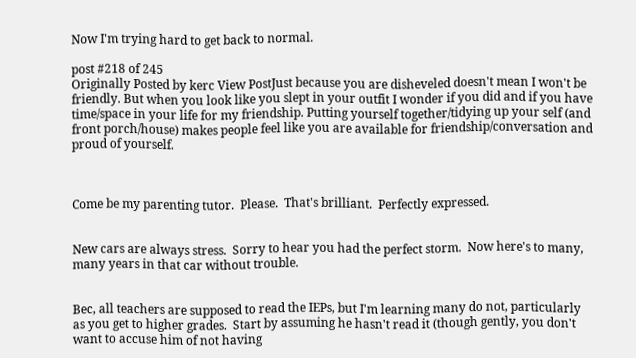Now I'm trying hard to get back to normal.

post #218 of 245
Originally Posted by kerc View PostJust because you are disheveled doesn't mean I won't be friendly. But when you look like you slept in your outfit I wonder if you did and if you have time/space in your life for my friendship. Putting yourself together/tidying up your self (and front porch/house) makes people feel like you are available for friendship/conversation and proud of yourself.



Come be my parenting tutor.  Please.  That's brilliant.  Perfectly expressed.


New cars are always stress.  Sorry to hear you had the perfect storm.  Now here's to many, many years in that car without trouble.


Bec, all teachers are supposed to read the IEPs, but I'm learning many do not, particularly as you get to higher grades.  Start by assuming he hasn't read it (though gently, you don't want to accuse him of not having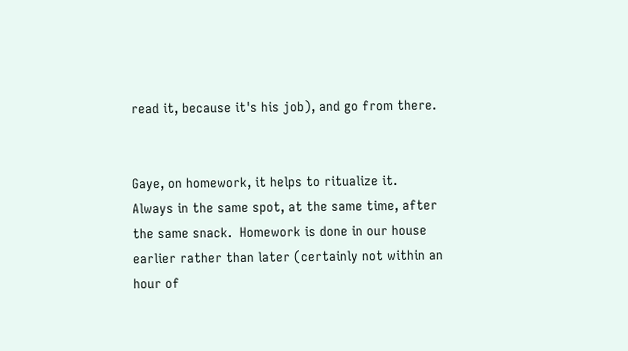read it, because it's his job), and go from there.


Gaye, on homework, it helps to ritualize it.  Always in the same spot, at the same time, after the same snack.  Homework is done in our house earlier rather than later (certainly not within an hour of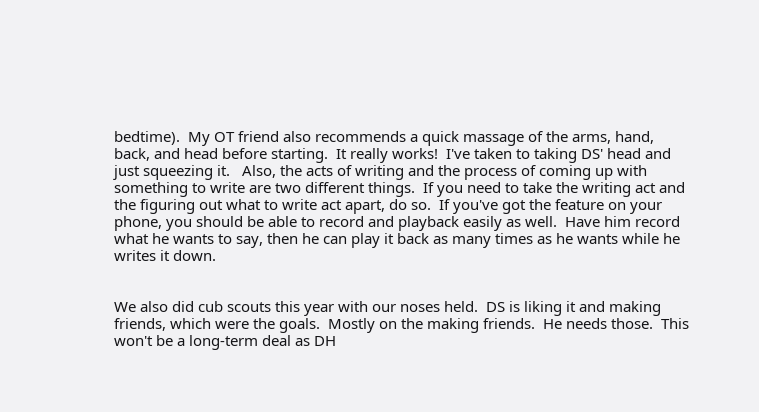bedtime).  My OT friend also recommends a quick massage of the arms, hand, back, and head before starting.  It really works!  I've taken to taking DS' head and just squeezing it.   Also, the acts of writing and the process of coming up with something to write are two different things.  If you need to take the writing act and the figuring out what to write act apart, do so.  If you've got the feature on your phone, you should be able to record and playback easily as well.  Have him record what he wants to say, then he can play it back as many times as he wants while he writes it down.


We also did cub scouts this year with our noses held.  DS is liking it and making friends, which were the goals.  Mostly on the making friends.  He needs those.  This won't be a long-term deal as DH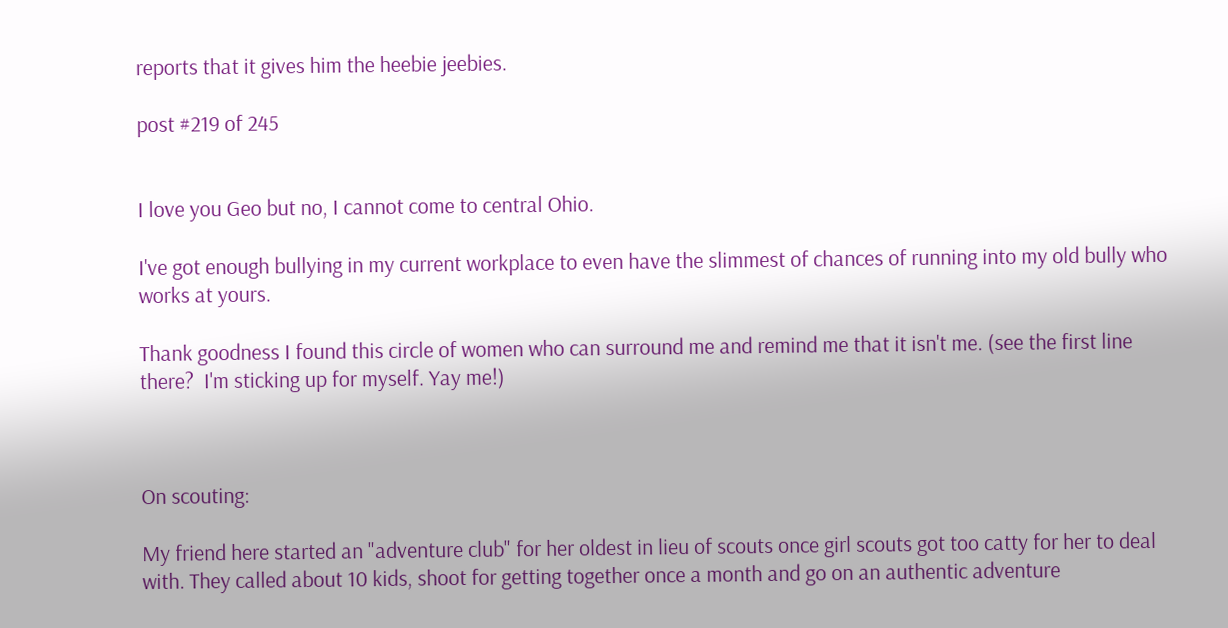reports that it gives him the heebie jeebies.

post #219 of 245


I love you Geo but no, I cannot come to central Ohio.

I've got enough bullying in my current workplace to even have the slimmest of chances of running into my old bully who works at yours.

Thank goodness I found this circle of women who can surround me and remind me that it isn't me. (see the first line there?  I'm sticking up for myself. Yay me!)



On scouting:

My friend here started an "adventure club" for her oldest in lieu of scouts once girl scouts got too catty for her to deal with. They called about 10 kids, shoot for getting together once a month and go on an authentic adventure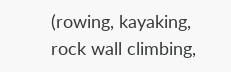(rowing, kayaking, rock wall climbing,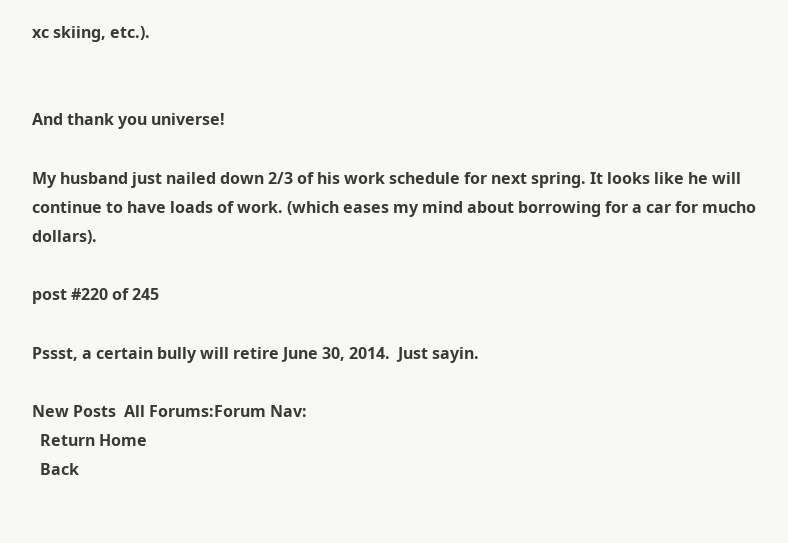xc skiing, etc.).


And thank you universe!

My husband just nailed down 2/3 of his work schedule for next spring. It looks like he will continue to have loads of work. (which eases my mind about borrowing for a car for mucho dollars).

post #220 of 245

Pssst, a certain bully will retire June 30, 2014.  Just sayin.

New Posts  All Forums:Forum Nav:
  Return Home
  Back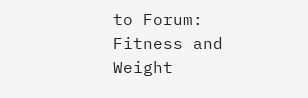to Forum: Fitness and Weight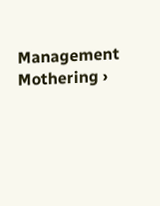Management
Mothering ›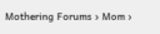Mothering Forums › Mom ›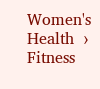Women's Health  › Fitness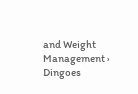and Weight Management › Dingoes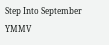Step Into September YMMV